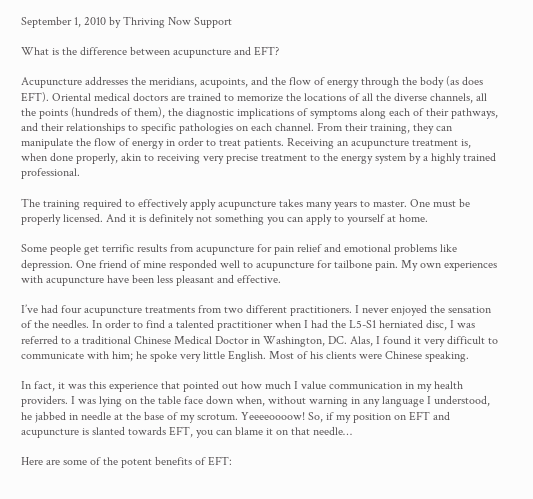September 1, 2010 by Thriving Now Support

What is the difference between acupuncture and EFT?

Acupuncture addresses the meridians, acupoints, and the flow of energy through the body (as does EFT). Oriental medical doctors are trained to memorize the locations of all the diverse channels, all the points (hundreds of them), the diagnostic implications of symptoms along each of their pathways, and their relationships to specific pathologies on each channel. From their training, they can manipulate the flow of energy in order to treat patients. Receiving an acupuncture treatment is, when done properly, akin to receiving very precise treatment to the energy system by a highly trained professional.

The training required to effectively apply acupuncture takes many years to master. One must be properly licensed. And it is definitely not something you can apply to yourself at home.

Some people get terrific results from acupuncture for pain relief and emotional problems like depression. One friend of mine responded well to acupuncture for tailbone pain. My own experiences with acupuncture have been less pleasant and effective.

I’ve had four acupuncture treatments from two different practitioners. I never enjoyed the sensation of the needles. In order to find a talented practitioner when I had the L5-S1 herniated disc, I was referred to a traditional Chinese Medical Doctor in Washington, DC. Alas, I found it very difficult to communicate with him; he spoke very little English. Most of his clients were Chinese speaking.

In fact, it was this experience that pointed out how much I value communication in my health providers. I was lying on the table face down when, without warning in any language I understood, he jabbed in needle at the base of my scrotum. Yeeeeoooow! So, if my position on EFT and acupuncture is slanted towards EFT, you can blame it on that needle…

Here are some of the potent benefits of EFT: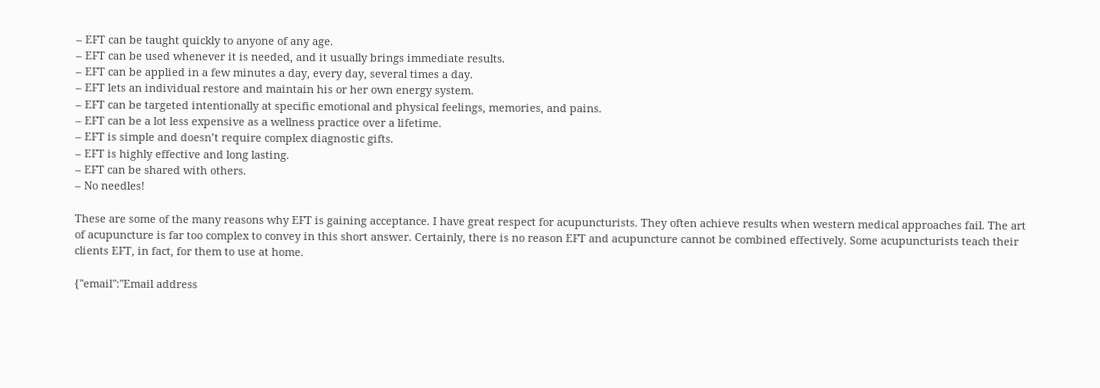– EFT can be taught quickly to anyone of any age.
– EFT can be used whenever it is needed, and it usually brings immediate results.
– EFT can be applied in a few minutes a day, every day, several times a day.
– EFT lets an individual restore and maintain his or her own energy system.
– EFT can be targeted intentionally at specific emotional and physical feelings, memories, and pains.
– EFT can be a lot less expensive as a wellness practice over a lifetime.
– EFT is simple and doesn’t require complex diagnostic gifts.
– EFT is highly effective and long lasting.
– EFT can be shared with others.
– No needles!

These are some of the many reasons why EFT is gaining acceptance. I have great respect for acupuncturists. They often achieve results when western medical approaches fail. The art of acupuncture is far too complex to convey in this short answer. Certainly, there is no reason EFT and acupuncture cannot be combined effectively. Some acupuncturists teach their clients EFT, in fact, for them to use at home.

{"email":"Email address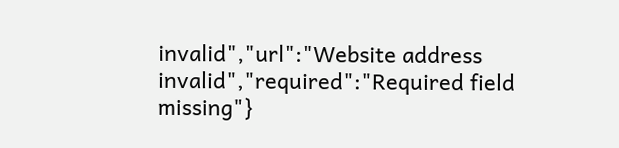invalid","url":"Website address invalid","required":"Required field missing"}